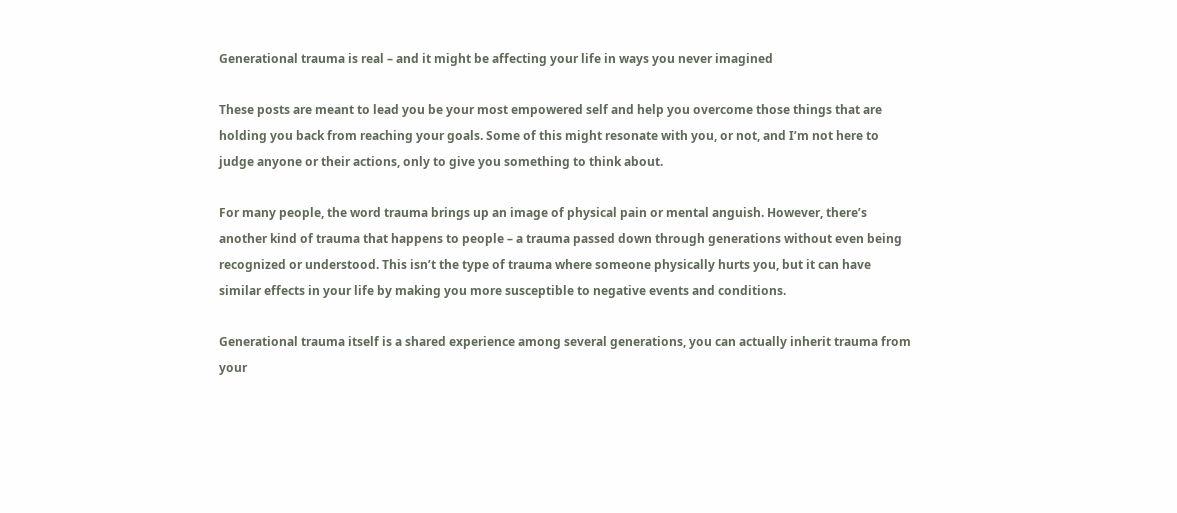Generational trauma is real – and it might be affecting your life in ways you never imagined

These posts are meant to lead you be your most empowered self and help you overcome those things that are holding you back from reaching your goals. Some of this might resonate with you, or not, and I’m not here to judge anyone or their actions, only to give you something to think about.

For many people, the word trauma brings up an image of physical pain or mental anguish. However, there’s another kind of trauma that happens to people – a trauma passed down through generations without even being recognized or understood. This isn’t the type of trauma where someone physically hurts you, but it can have similar effects in your life by making you more susceptible to negative events and conditions.

Generational trauma itself is a shared experience among several generations, you can actually inherit trauma from your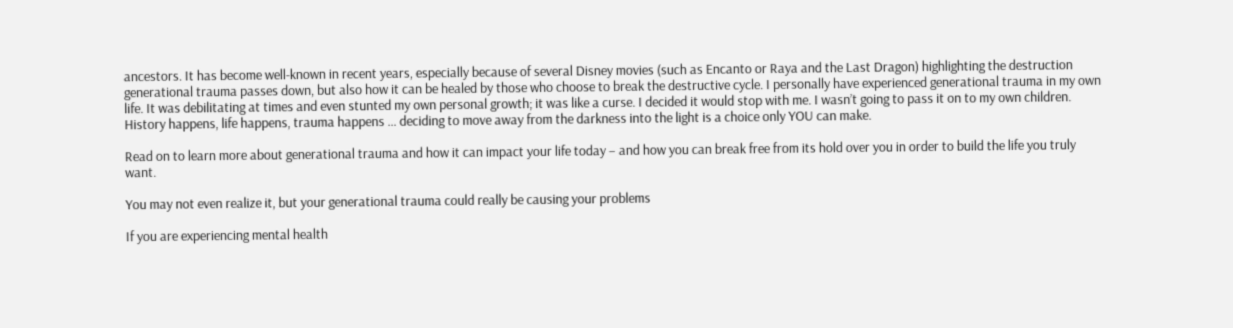ancestors. It has become well-known in recent years, especially because of several Disney movies (such as Encanto or Raya and the Last Dragon) highlighting the destruction generational trauma passes down, but also how it can be healed by those who choose to break the destructive cycle. I personally have experienced generational trauma in my own life. It was debilitating at times and even stunted my own personal growth; it was like a curse. I decided it would stop with me. I wasn’t going to pass it on to my own children. History happens, life happens, trauma happens … deciding to move away from the darkness into the light is a choice only YOU can make.

Read on to learn more about generational trauma and how it can impact your life today – and how you can break free from its hold over you in order to build the life you truly want.

You may not even realize it, but your generational trauma could really be causing your problems

If you are experiencing mental health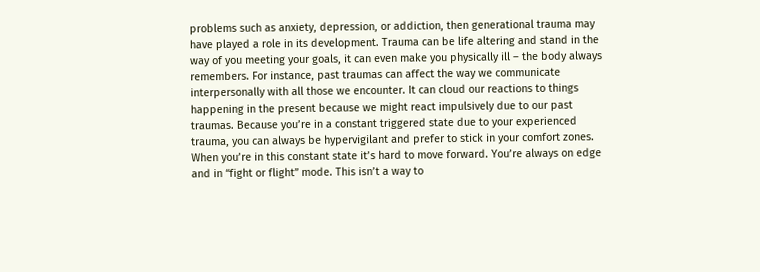problems such as anxiety, depression, or addiction, then generational trauma may have played a role in its development. Trauma can be life altering and stand in the way of you meeting your goals, it can even make you physically ill – the body always remembers. For instance, past traumas can affect the way we communicate interpersonally with all those we encounter. It can cloud our reactions to things happening in the present because we might react impulsively due to our past traumas. Because you’re in a constant triggered state due to your experienced trauma, you can always be hypervigilant and prefer to stick in your comfort zones. When you’re in this constant state it’s hard to move forward. You’re always on edge and in “fight or flight” mode. This isn’t a way to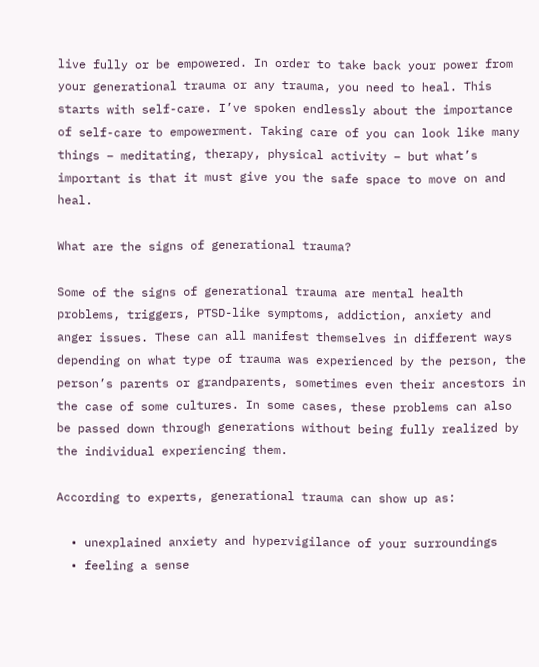live fully or be empowered. In order to take back your power from your generational trauma or any trauma, you need to heal. This starts with self-care. I’ve spoken endlessly about the importance of self-care to empowerment. Taking care of you can look like many things – meditating, therapy, physical activity – but what’s important is that it must give you the safe space to move on and heal.

What are the signs of generational trauma?

Some of the signs of generational trauma are mental health problems, triggers, PTSD-like symptoms, addiction, anxiety and anger issues. These can all manifest themselves in different ways depending on what type of trauma was experienced by the person, the person’s parents or grandparents, sometimes even their ancestors in the case of some cultures. In some cases, these problems can also be passed down through generations without being fully realized by the individual experiencing them.

According to experts, generational trauma can show up as:

  • unexplained anxiety and hypervigilance of your surroundings
  • feeling a sense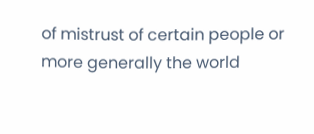of mistrust of certain people or more generally the world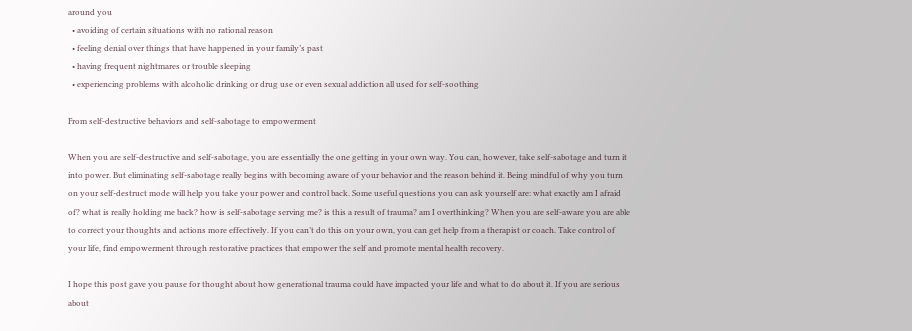around you
  • avoiding of certain situations with no rational reason
  • feeling denial over things that have happened in your family’s past
  • having frequent nightmares or trouble sleeping
  • experiencing problems with alcoholic drinking or drug use or even sexual addiction all used for self-soothing

From self-destructive behaviors and self-sabotage to empowerment

When you are self-destructive and self-sabotage, you are essentially the one getting in your own way. You can, however, take self-sabotage and turn it into power. But eliminating self-sabotage really begins with becoming aware of your behavior and the reason behind it. Being mindful of why you turn on your self-destruct mode will help you take your power and control back. Some useful questions you can ask yourself are: what exactly am I afraid of? what is really holding me back? how is self-sabotage serving me? is this a result of trauma? am I overthinking? When you are self-aware you are able to correct your thoughts and actions more effectively. If you can’t do this on your own, you can get help from a therapist or coach. Take control of your life, find empowerment through restorative practices that empower the self and promote mental health recovery.

I hope this post gave you pause for thought about how generational trauma could have impacted your life and what to do about it. If you are serious about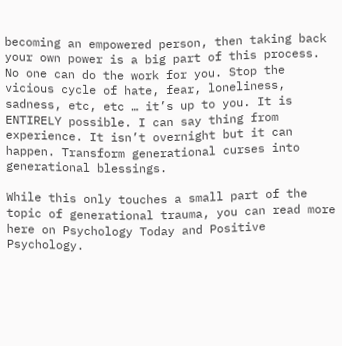becoming an empowered person, then taking back your own power is a big part of this process. No one can do the work for you. Stop the vicious cycle of hate, fear, loneliness, sadness, etc, etc … it’s up to you. It is ENTIRELY possible. I can say thing from experience. It isn’t overnight but it can happen. Transform generational curses into generational blessings.

While this only touches a small part of the topic of generational trauma, you can read more here on Psychology Today and Positive Psychology.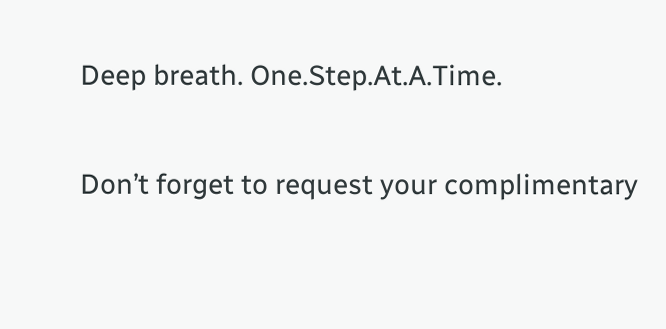Deep breath. One.Step.At.A.Time.


Don’t forget to request your complimentary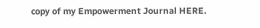copy of my Empowerment Journal HERE.